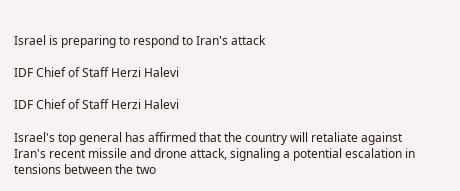Israel is preparing to respond to Iran's attack

IDF Chief of Staff Herzi Halevi

IDF Chief of Staff Herzi Halevi

Israel's top general has affirmed that the country will retaliate against Iran's recent missile and drone attack, signaling a potential escalation in tensions between the two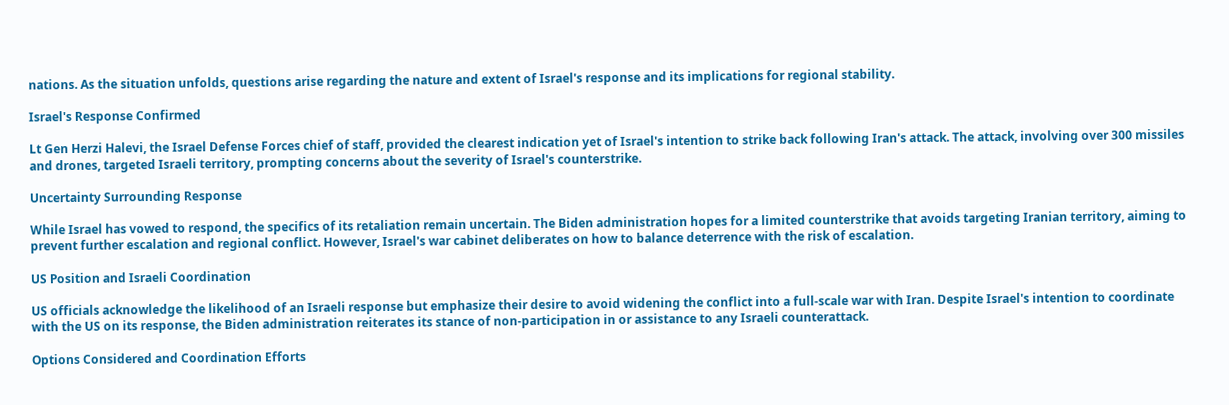nations. As the situation unfolds, questions arise regarding the nature and extent of Israel's response and its implications for regional stability.

Israel's Response Confirmed

Lt Gen Herzi Halevi, the Israel Defense Forces chief of staff, provided the clearest indication yet of Israel's intention to strike back following Iran's attack. The attack, involving over 300 missiles and drones, targeted Israeli territory, prompting concerns about the severity of Israel's counterstrike.

Uncertainty Surrounding Response

While Israel has vowed to respond, the specifics of its retaliation remain uncertain. The Biden administration hopes for a limited counterstrike that avoids targeting Iranian territory, aiming to prevent further escalation and regional conflict. However, Israel's war cabinet deliberates on how to balance deterrence with the risk of escalation.

US Position and Israeli Coordination

US officials acknowledge the likelihood of an Israeli response but emphasize their desire to avoid widening the conflict into a full-scale war with Iran. Despite Israel's intention to coordinate with the US on its response, the Biden administration reiterates its stance of non-participation in or assistance to any Israeli counterattack.

Options Considered and Coordination Efforts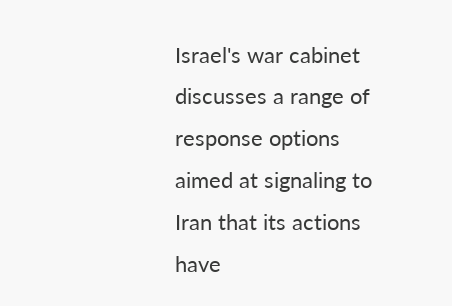Israel's war cabinet discusses a range of response options aimed at signaling to Iran that its actions have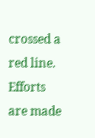crossed a red line. Efforts are made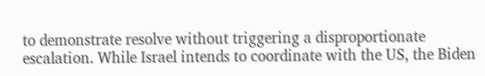to demonstrate resolve without triggering a disproportionate escalation. While Israel intends to coordinate with the US, the Biden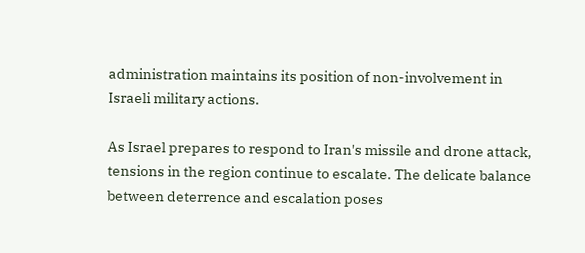administration maintains its position of non-involvement in Israeli military actions.

As Israel prepares to respond to Iran's missile and drone attack, tensions in the region continue to escalate. The delicate balance between deterrence and escalation poses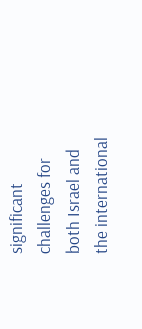significant challenges for both Israel and the international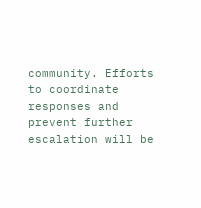community. Efforts to coordinate responses and prevent further escalation will be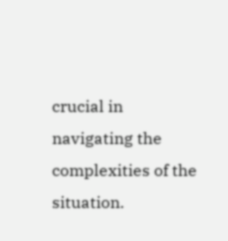crucial in navigating the complexities of the situation.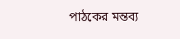পাঠকের মন্তব্য